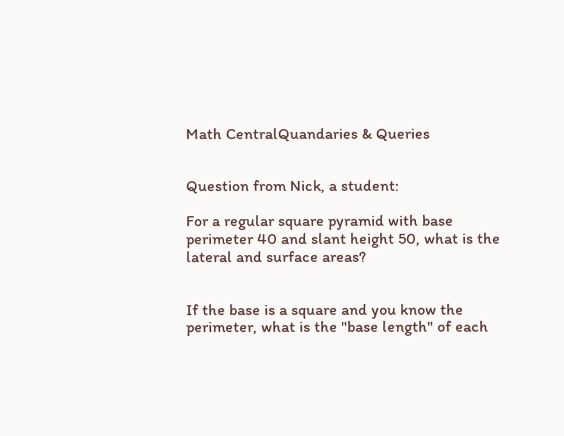Math CentralQuandaries & Queries


Question from Nick, a student:

For a regular square pyramid with base perimeter 40 and slant height 50, what is the lateral and surface areas?


If the base is a square and you know the perimeter, what is the "base length" of each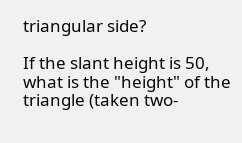triangular side?

If the slant height is 50, what is the "height" of the triangle (taken two-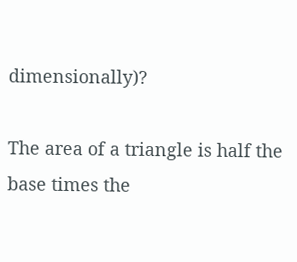dimensionally)?

The area of a triangle is half the base times the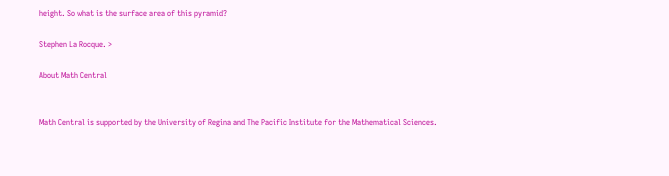height. So what is the surface area of this pyramid?

Stephen La Rocque. >

About Math Central


Math Central is supported by the University of Regina and The Pacific Institute for the Mathematical Sciences.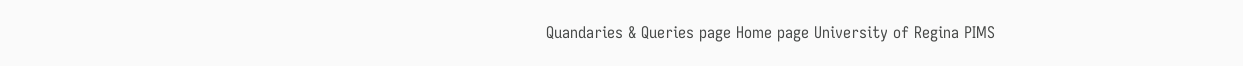Quandaries & Queries page Home page University of Regina PIMS